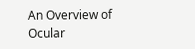An Overview of Ocular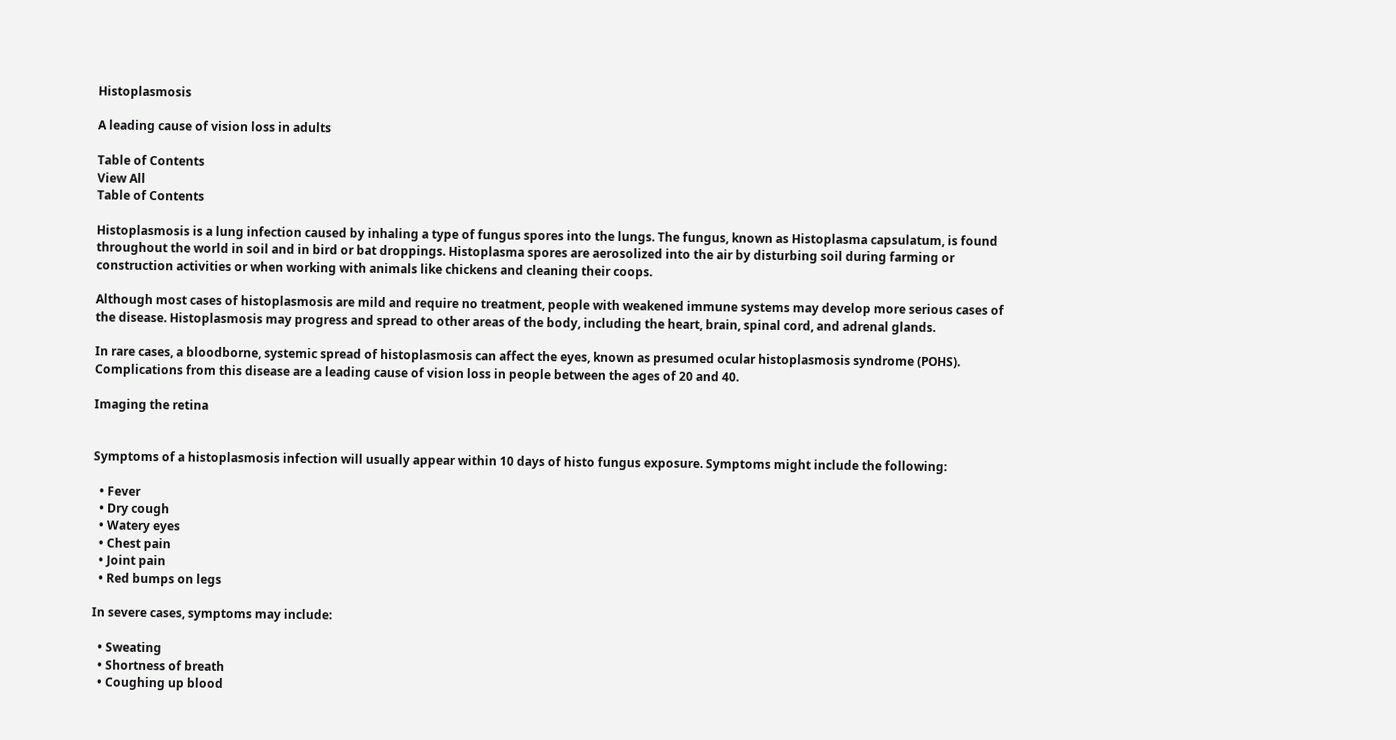Histoplasmosis

A leading cause of vision loss in adults

Table of Contents
View All
Table of Contents

Histoplasmosis is a lung infection caused by inhaling a type of fungus spores into the lungs. The fungus, known as Histoplasma capsulatum, is found throughout the world in soil and in bird or bat droppings. Histoplasma spores are aerosolized into the air by disturbing soil during farming or construction activities or when working with animals like chickens and cleaning their coops.

Although most cases of histoplasmosis are mild and require no treatment, people with weakened immune systems may develop more serious cases of the disease. Histoplasmosis may progress and spread to other areas of the body, including the heart, brain, spinal cord, and adrenal glands.

In rare cases, a bloodborne, systemic spread of histoplasmosis can affect the eyes, known as presumed ocular histoplasmosis syndrome (POHS). Complications from this disease are a leading cause of vision loss in people between the ages of 20 and 40.

Imaging the retina


Symptoms of a histoplasmosis infection will usually appear within 10 days of histo fungus exposure. Symptoms might include the following:

  • Fever
  • Dry cough
  • Watery eyes
  • Chest pain
  • Joint pain
  • Red bumps on legs

In severe cases, symptoms may include:

  • Sweating
  • Shortness of breath
  • Coughing up blood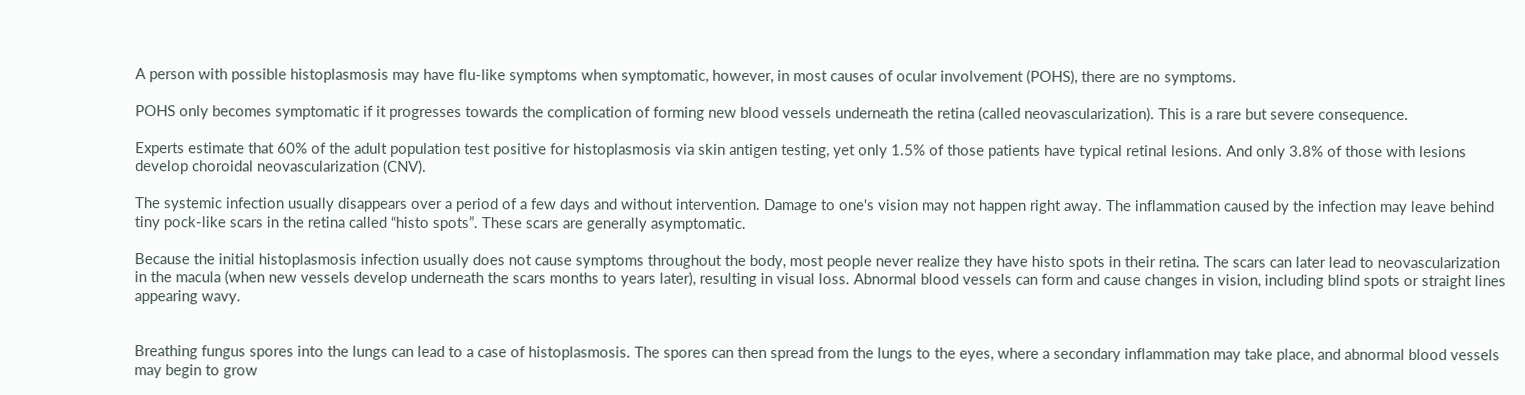A person with possible histoplasmosis may have flu-like symptoms when symptomatic, however, in most causes of ocular involvement (POHS), there are no symptoms.

POHS only becomes symptomatic if it progresses towards the complication of forming new blood vessels underneath the retina (called neovascularization). This is a rare but severe consequence.

Experts estimate that 60% of the adult population test positive for histoplasmosis via skin antigen testing, yet only 1.5% of those patients have typical retinal lesions. And only 3.8% of those with lesions develop choroidal neovascularization (CNV).

The systemic infection usually disappears over a period of a few days and without intervention. Damage to one's vision may not happen right away. The inflammation caused by the infection may leave behind tiny pock-like scars in the retina called “histo spots”. These scars are generally asymptomatic.

Because the initial histoplasmosis infection usually does not cause symptoms throughout the body, most people never realize they have histo spots in their retina. The scars can later lead to neovascularization in the macula (when new vessels develop underneath the scars months to years later), resulting in visual loss. Abnormal blood vessels can form and cause changes in vision, including blind spots or straight lines appearing wavy.


Breathing fungus spores into the lungs can lead to a case of histoplasmosis. The spores can then spread from the lungs to the eyes, where a secondary inflammation may take place, and abnormal blood vessels may begin to grow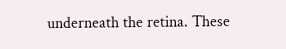underneath the retina. These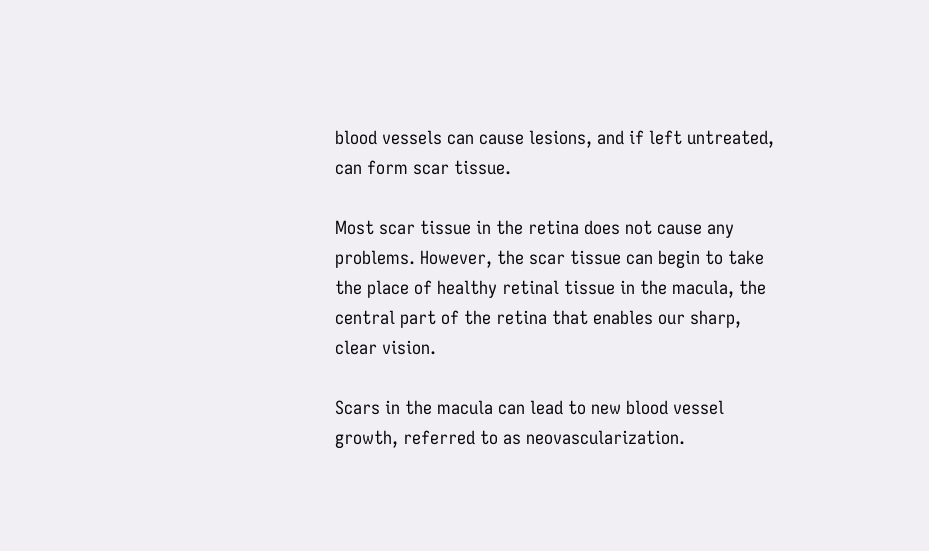blood vessels can cause lesions, and if left untreated, can form scar tissue.

Most scar tissue in the retina does not cause any problems. However, the scar tissue can begin to take the place of healthy retinal tissue in the macula, the central part of the retina that enables our sharp, clear vision.

Scars in the macula can lead to new blood vessel growth, referred to as neovascularization.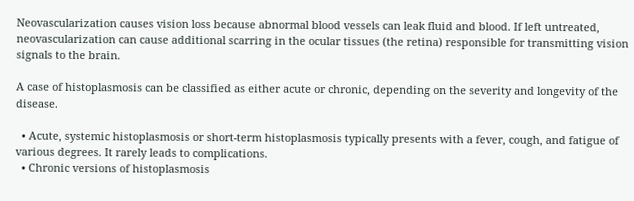Neovascularization causes vision loss because abnormal blood vessels can leak fluid and blood. If left untreated, neovascularization can cause additional scarring in the ocular tissues (the retina) responsible for transmitting vision signals to the brain.

A case of histoplasmosis can be classified as either acute or chronic, depending on the severity and longevity of the disease.

  • Acute, systemic histoplasmosis or short-term histoplasmosis typically presents with a fever, cough, and fatigue of various degrees. It rarely leads to complications.
  • Chronic versions of histoplasmosis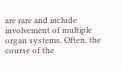are rare and include involvement of multiple organ systems. Often, the course of the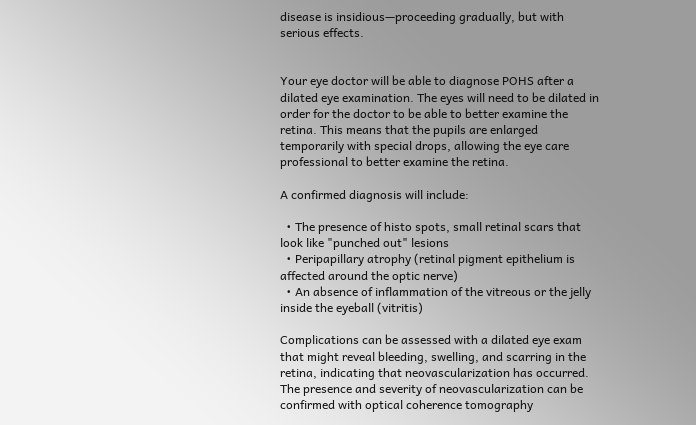disease is insidious—proceeding gradually, but with serious effects.


Your eye doctor will be able to diagnose POHS after a dilated eye examination. The eyes will need to be dilated in order for the doctor to be able to better examine the retina. This means that the pupils are enlarged temporarily with special drops, allowing the eye care professional to better examine the retina.

A confirmed diagnosis will include:

  • The presence of histo spots, small retinal scars that look like "punched out" lesions
  • Peripapillary atrophy (retinal pigment epithelium is affected around the optic nerve)
  • An absence of inflammation of the vitreous or the jelly inside the eyeball (vitritis)

Complications can be assessed with a dilated eye exam that might reveal bleeding, swelling, and scarring in the retina, indicating that neovascularization has occurred. The presence and severity of neovascularization can be confirmed with optical coherence tomography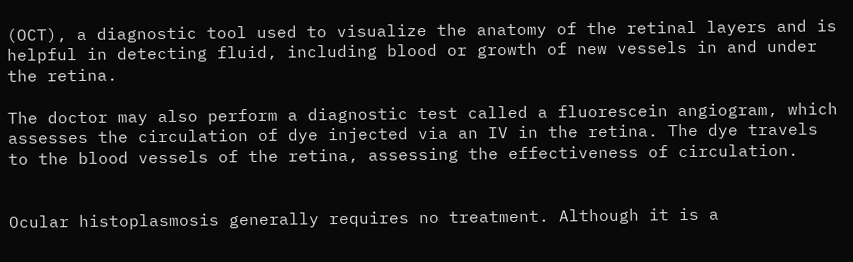(OCT), a diagnostic tool used to visualize the anatomy of the retinal layers and is helpful in detecting fluid, including blood or growth of new vessels in and under the retina.

The doctor may also perform a diagnostic test called a fluorescein angiogram, which assesses the circulation of dye injected via an IV in the retina. The dye travels to the blood vessels of the retina, assessing the effectiveness of circulation.


Ocular histoplasmosis generally requires no treatment. Although it is a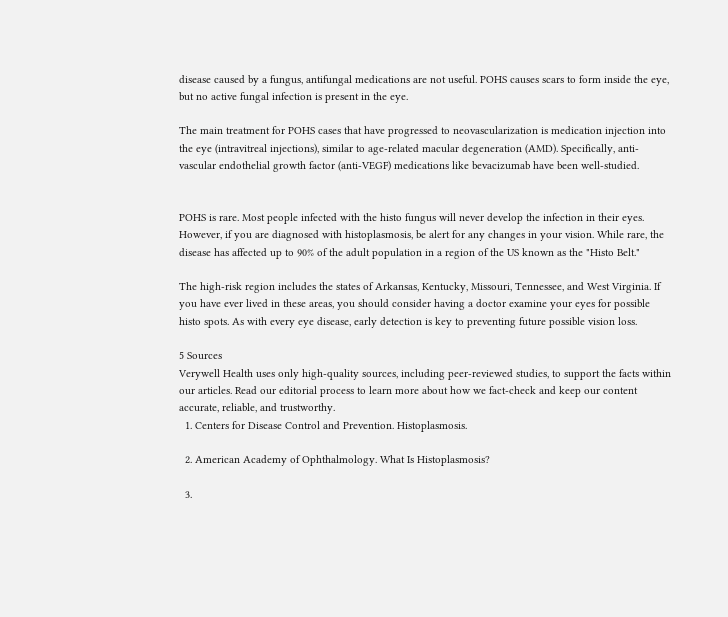disease caused by a fungus, antifungal medications are not useful. POHS causes scars to form inside the eye, but no active fungal infection is present in the eye.

The main treatment for POHS cases that have progressed to neovascularization is medication injection into the eye (intravitreal injections), similar to age-related macular degeneration (AMD). Specifically, anti-vascular endothelial growth factor (anti-VEGF) medications like bevacizumab have been well-studied.


POHS is rare. Most people infected with the histo fungus will never develop the infection in their eyes. However, if you are diagnosed with histoplasmosis, be alert for any changes in your vision. While rare, the disease has affected up to 90% of the adult population in a region of the US known as the "Histo Belt."

The high-risk region includes the states of Arkansas, Kentucky, Missouri, Tennessee, and West Virginia. If you have ever lived in these areas, you should consider having a doctor examine your eyes for possible histo spots. As with every eye disease, early detection is key to preventing future possible vision loss.

5 Sources
Verywell Health uses only high-quality sources, including peer-reviewed studies, to support the facts within our articles. Read our editorial process to learn more about how we fact-check and keep our content accurate, reliable, and trustworthy.
  1. Centers for Disease Control and Prevention. Histoplasmosis.

  2. American Academy of Ophthalmology. What Is Histoplasmosis?

  3.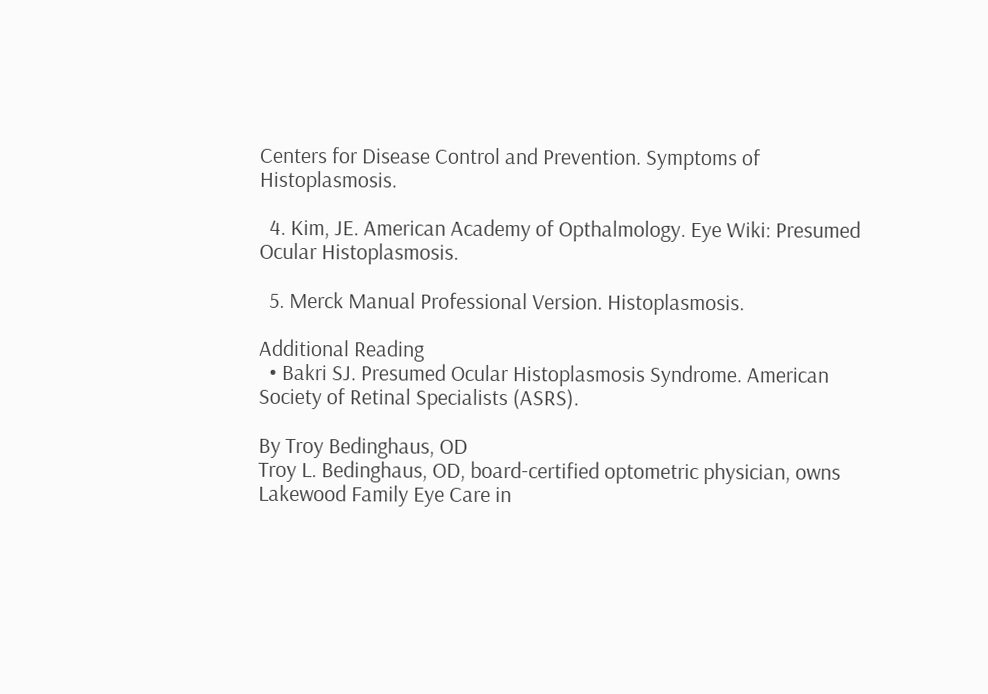Centers for Disease Control and Prevention. Symptoms of Histoplasmosis.

  4. Kim, JE. American Academy of Opthalmology. Eye Wiki: Presumed Ocular Histoplasmosis.

  5. Merck Manual Professional Version. Histoplasmosis.

Additional Reading
  • Bakri SJ. Presumed Ocular Histoplasmosis Syndrome. American Society of Retinal Specialists (ASRS).

By Troy Bedinghaus, OD
Troy L. Bedinghaus, OD, board-certified optometric physician, owns Lakewood Family Eye Care in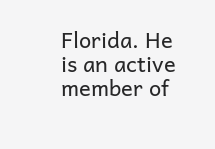Florida. He is an active member of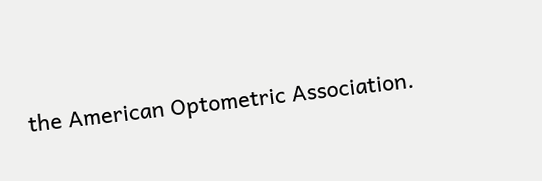the American Optometric Association.